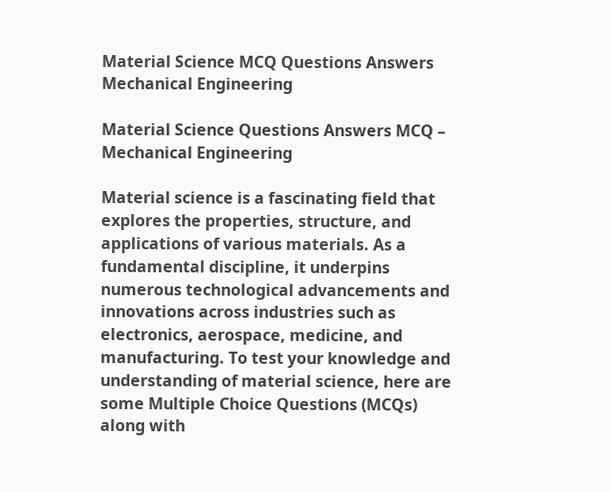Material Science MCQ Questions Answers Mechanical Engineering

Material Science Questions Answers MCQ – Mechanical Engineering

Material science is a fascinating field that explores the properties, structure, and applications of various materials. As a fundamental discipline, it underpins numerous technological advancements and innovations across industries such as electronics, aerospace, medicine, and manufacturing. To test your knowledge and understanding of material science, here are some Multiple Choice Questions (MCQs) along with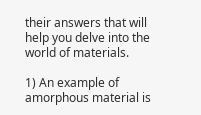their answers that will help you delve into the world of materials.

1) An example of amorphous material is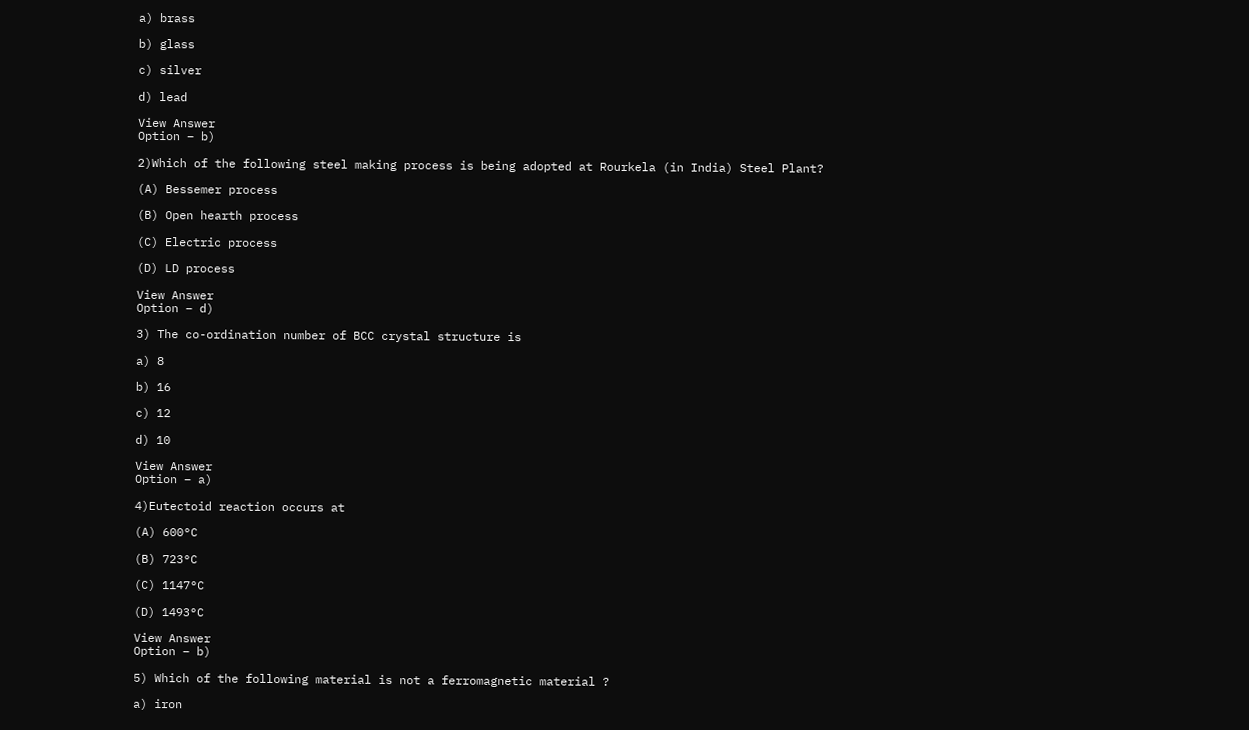a) brass

b) glass

c) silver

d) lead

View Answer
Option – b)

2)Which of the following steel making process is being adopted at Rourkela (in India) Steel Plant?

(A) Bessemer process

(B) Open hearth process

(C) Electric process

(D) LD process

View Answer
Option – d)

3) The co-ordination number of BCC crystal structure is

a) 8

b) 16

c) 12

d) 10

View Answer
Option – a)

4)Eutectoid reaction occurs at

(A) 600°C

(B) 723°C

(C) 1147°C

(D) 1493°C

View Answer
Option – b)

5) Which of the following material is not a ferromagnetic material ?

a) iron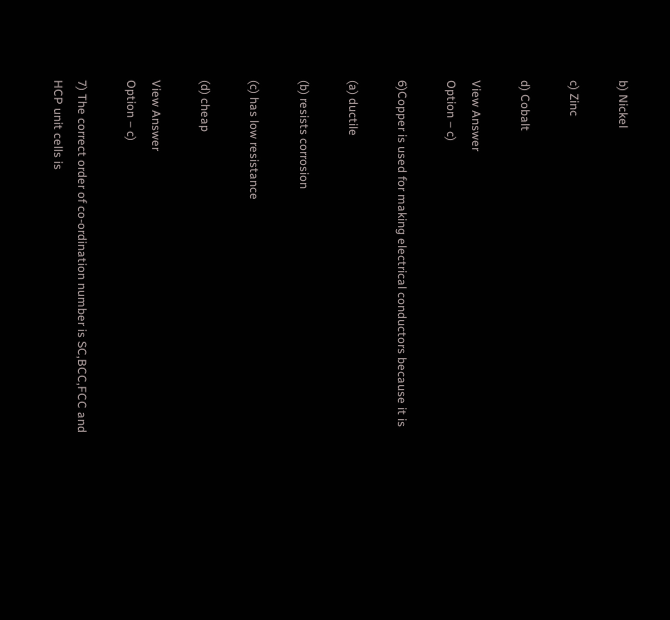b) Nickel

c) Zinc

d) Cobalt

View Answer
Option – c)

6)Copper is used for making electrical conductors because it is

(a) ductile

(b) resists corrosion

(c) has low resistance

(d) cheap

View Answer
Option – c)

7) The correct order of co-ordination number is SC,BCC,FCC and HCP unit cells is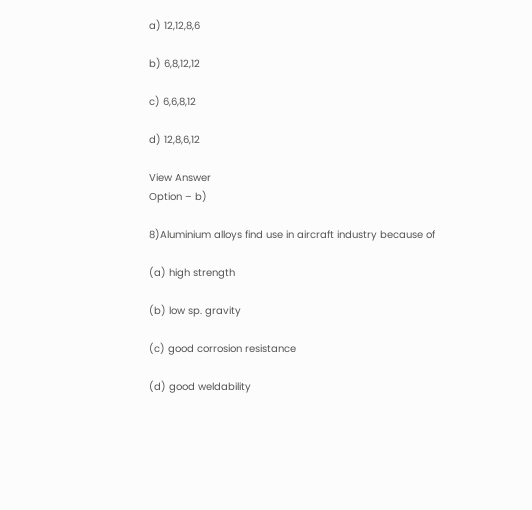a) 12,12,8,6

b) 6,8,12,12

c) 6,6,8,12

d) 12,8,6,12

View Answer
Option – b)

8)Aluminium alloys find use in aircraft industry because of

(a) high strength

(b) low sp. gravity

(c) good corrosion resistance

(d) good weldability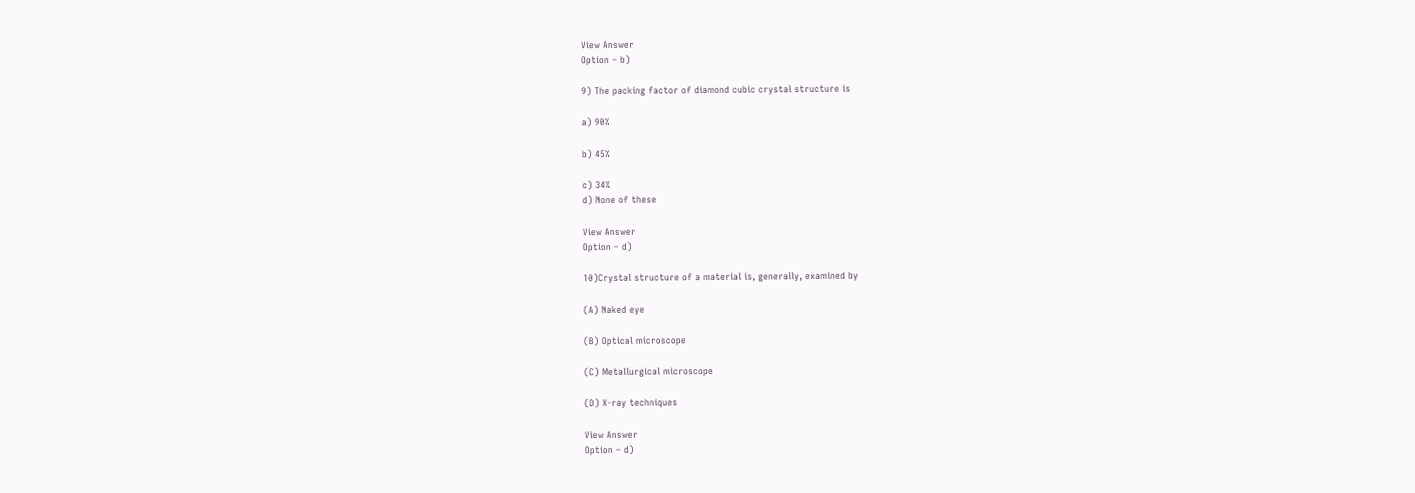View Answer
Option – b)

9) The packing factor of diamond cubic crystal structure is

a) 90%

b) 45%

c) 34%
d) None of these

View Answer
Option – d)

10)Crystal structure of a material is, generally, examined by

(A) Naked eye

(B) Optical microscope

(C) Metallurgical microscope

(D) X-ray techniques

View Answer
Option – d)